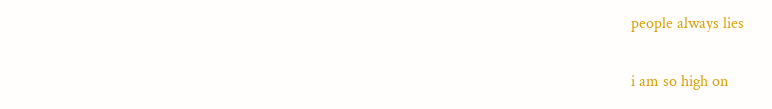people always lies

i am so high on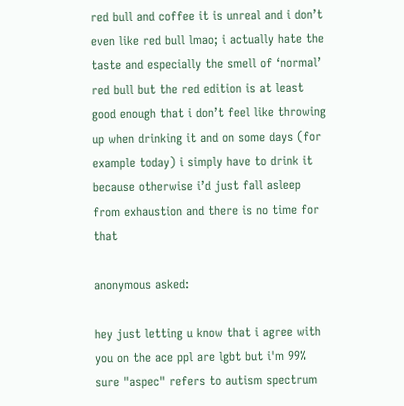red bull and coffee it is unreal and i don’t even like red bull lmao; i actually hate the taste and especially the smell of ‘normal’ red bull but the red edition is at least good enough that i don’t feel like throwing up when drinking it and on some days (for example today) i simply have to drink it because otherwise i’d just fall asleep from exhaustion and there is no time for that

anonymous asked:

hey just letting u know that i agree with you on the ace ppl are lgbt but i'm 99% sure "aspec" refers to autism spectrum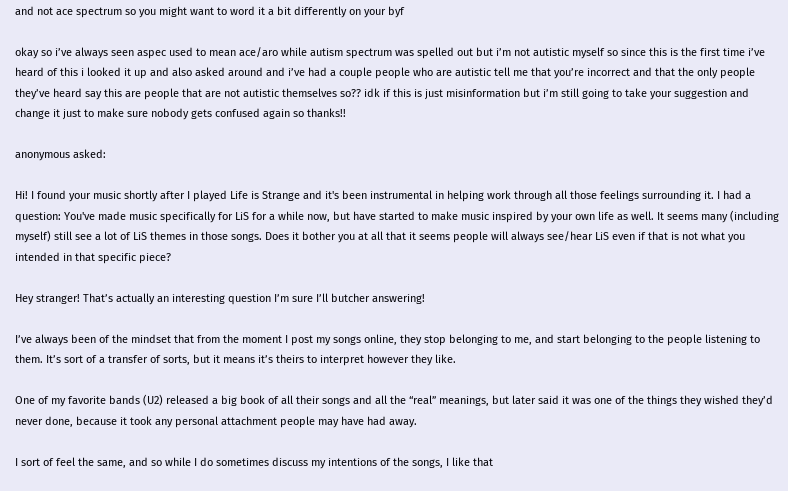and not ace spectrum so you might want to word it a bit differently on your byf

okay so i’ve always seen aspec used to mean ace/aro while autism spectrum was spelled out but i’m not autistic myself so since this is the first time i’ve heard of this i looked it up and also asked around and i’ve had a couple people who are autistic tell me that you’re incorrect and that the only people they’ve heard say this are people that are not autistic themselves so?? idk if this is just misinformation but i’m still going to take your suggestion and change it just to make sure nobody gets confused again so thanks!!

anonymous asked:

Hi! I found your music shortly after I played Life is Strange and it's been instrumental in helping work through all those feelings surrounding it. I had a question: You've made music specifically for LiS for a while now, but have started to make music inspired by your own life as well. It seems many (including myself) still see a lot of LiS themes in those songs. Does it bother you at all that it seems people will always see/hear LiS even if that is not what you intended in that specific piece?

Hey stranger! That’s actually an interesting question I’m sure I’ll butcher answering!

I’ve always been of the mindset that from the moment I post my songs online, they stop belonging to me, and start belonging to the people listening to them. It’s sort of a transfer of sorts, but it means it’s theirs to interpret however they like.

One of my favorite bands (U2) released a big book of all their songs and all the “real” meanings, but later said it was one of the things they wished they’d never done, because it took any personal attachment people may have had away.

I sort of feel the same, and so while I do sometimes discuss my intentions of the songs, I like that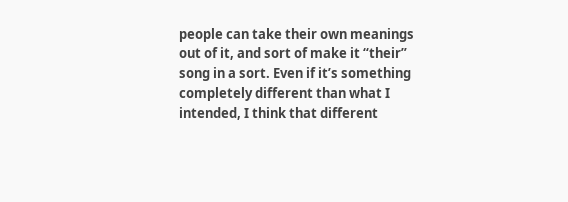people can take their own meanings out of it, and sort of make it “their” song in a sort. Even if it’s something completely different than what I intended, I think that different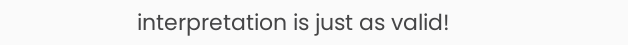interpretation is just as valid!